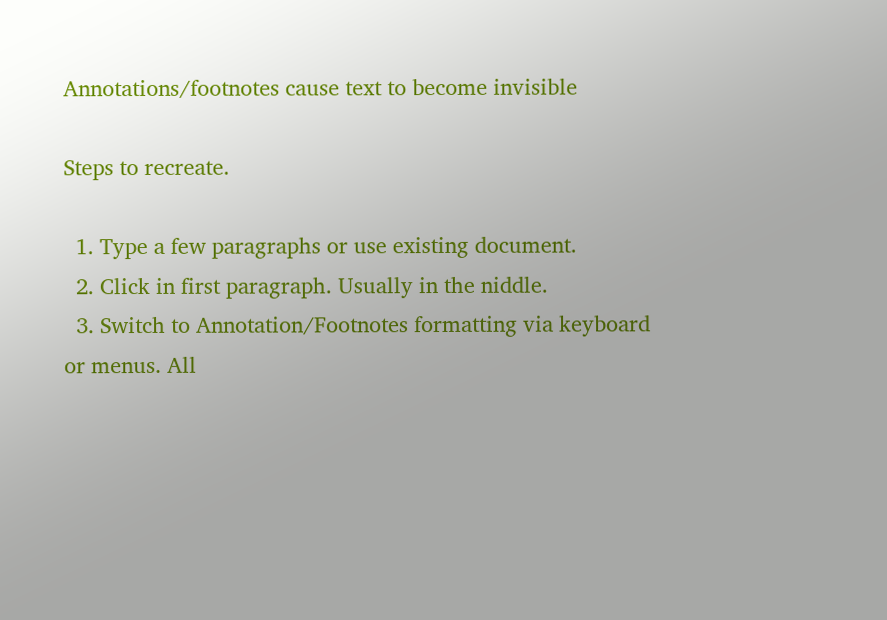Annotations/footnotes cause text to become invisible

Steps to recreate.

  1. Type a few paragraphs or use existing document.
  2. Click in first paragraph. Usually in the niddle.
  3. Switch to Annotation/Footnotes formatting via keyboard or menus. All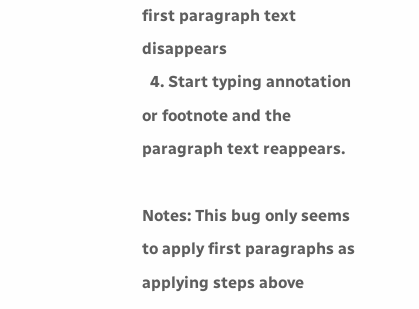first paragraph text disappears
  4. Start typing annotation or footnote and the paragraph text reappears.

Notes: This bug only seems to apply first paragraphs as applying steps above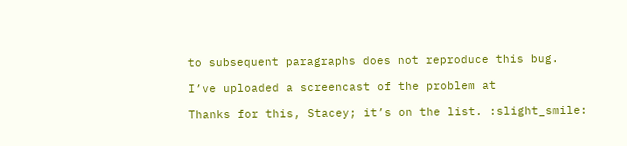to subsequent paragraphs does not reproduce this bug.

I’ve uploaded a screencast of the problem at

Thanks for this, Stacey; it’s on the list. :slight_smile: